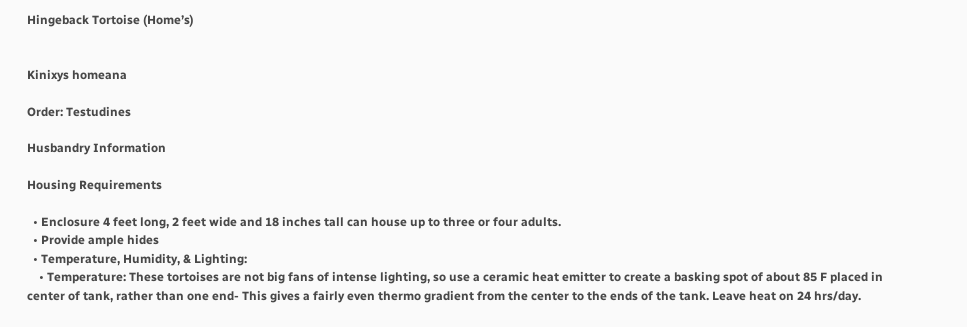Hingeback Tortoise (Home’s)


Kinixys homeana

Order: Testudines

Husbandry Information

Housing Requirements

  • Enclosure 4 feet long, 2 feet wide and 18 inches tall can house up to three or four adults.
  • Provide ample hides
  • Temperature, Humidity, & Lighting:
    • Temperature: These tortoises are not big fans of intense lighting, so use a ceramic heat emitter to create a basking spot of about 85 F placed in center of tank, rather than one end- This gives a fairly even thermo gradient from the center to the ends of the tank. Leave heat on 24 hrs/day.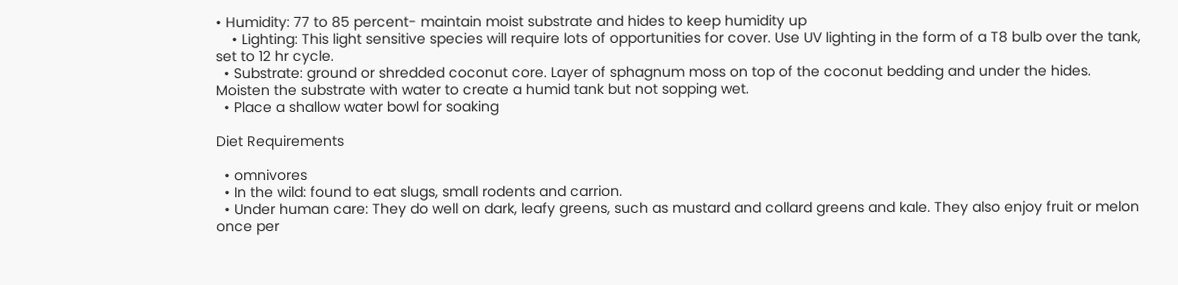• Humidity: 77 to 85 percent- maintain moist substrate and hides to keep humidity up
    • Lighting: This light sensitive species will require lots of opportunities for cover. Use UV lighting in the form of a T8 bulb over the tank, set to 12 hr cycle.
  • Substrate: ground or shredded coconut core. Layer of sphagnum moss on top of the coconut bedding and under the hides. Moisten the substrate with water to create a humid tank but not sopping wet.
  • Place a shallow water bowl for soaking

Diet Requirements

  • omnivores
  • In the wild: found to eat slugs, small rodents and carrion.
  • Under human care: They do well on dark, leafy greens, such as mustard and collard greens and kale. They also enjoy fruit or melon once per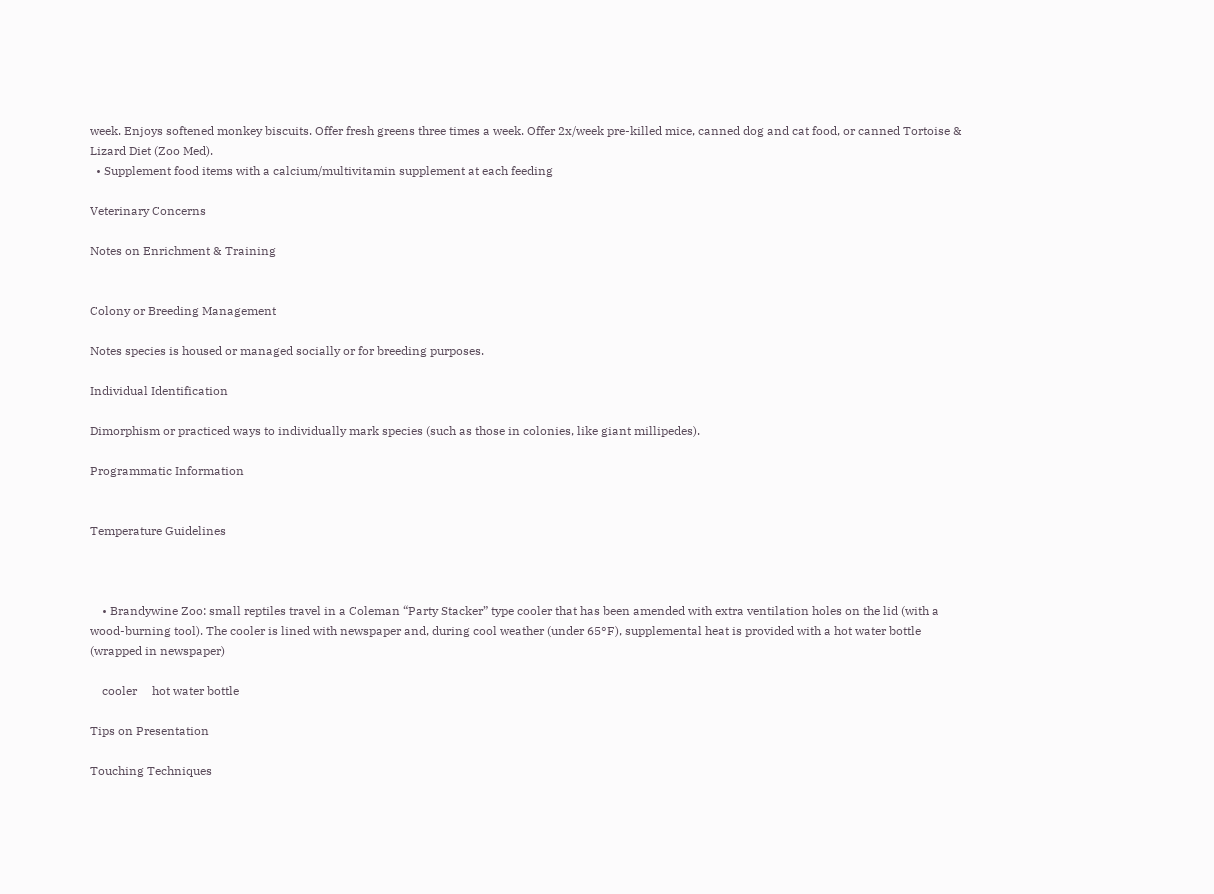week. Enjoys softened monkey biscuits. Offer fresh greens three times a week. Offer 2x/week pre-killed mice, canned dog and cat food, or canned Tortoise & Lizard Diet (Zoo Med).
  • Supplement food items with a calcium/multivitamin supplement at each feeding

Veterinary Concerns

Notes on Enrichment & Training


Colony or Breeding Management

Notes species is housed or managed socially or for breeding purposes.

Individual Identification

Dimorphism or practiced ways to individually mark species (such as those in colonies, like giant millipedes).

Programmatic Information


Temperature Guidelines



    • Brandywine Zoo: small reptiles travel in a Coleman “Party Stacker” type cooler that has been amended with extra ventilation holes on the lid (with a wood-burning tool). The cooler is lined with newspaper and, during cool weather (under 65°F), supplemental heat is provided with a hot water bottle (wrapped in newspaper)

    cooler     hot water bottle

Tips on Presentation

Touching Techniques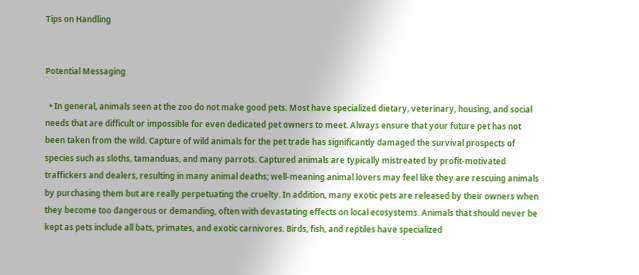Tips on Handling


Potential Messaging

  • In general, animals seen at the zoo do not make good pets. Most have specialized dietary, veterinary, housing, and social needs that are difficult or impossible for even dedicated pet owners to meet. Always ensure that your future pet has not been taken from the wild. Capture of wild animals for the pet trade has significantly damaged the survival prospects of species such as sloths, tamanduas, and many parrots. Captured animals are typically mistreated by profit-motivated traffickers and dealers, resulting in many animal deaths; well-meaning animal lovers may feel like they are rescuing animals by purchasing them but are really perpetuating the cruelty. In addition, many exotic pets are released by their owners when they become too dangerous or demanding, often with devastating effects on local ecosystems. Animals that should never be kept as pets include all bats, primates, and exotic carnivores. Birds, fish, and reptiles have specialized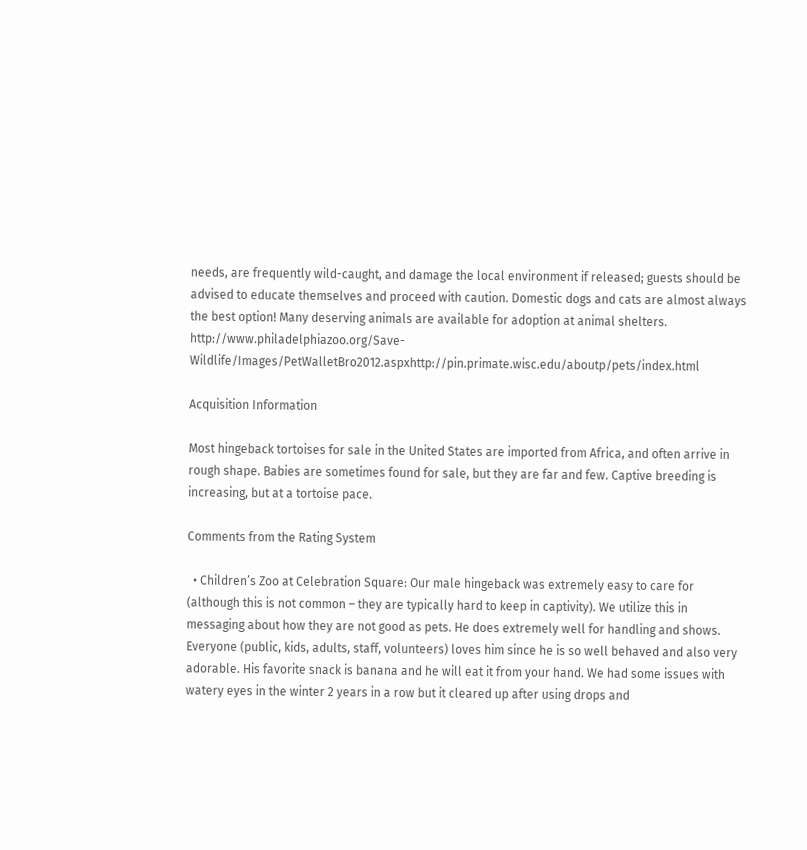needs, are frequently wild-caught, and damage the local environment if released; guests should be advised to educate themselves and proceed with caution. Domestic dogs and cats are almost always the best option! Many deserving animals are available for adoption at animal shelters. http://www.philadelphiazoo.org/Save-Wildlife/Images/PetWalletBro2012.aspxhttp://pin.primate.wisc.edu/aboutp/pets/index.html

Acquisition Information

Most hingeback tortoises for sale in the United States are imported from Africa, and often arrive in rough shape. Babies are sometimes found for sale, but they are far and few. Captive breeding is increasing, but at a tortoise pace.

Comments from the Rating System

  • Children’s Zoo at Celebration Square: Our male hingeback was extremely easy to care for (although this is not common – they are typically hard to keep in captivity). We utilize this in messaging about how they are not good as pets. He does extremely well for handling and shows. Everyone (public, kids, adults, staff, volunteers) loves him since he is so well behaved and also very adorable. His favorite snack is banana and he will eat it from your hand. We had some issues with watery eyes in the winter 2 years in a row but it cleared up after using drops and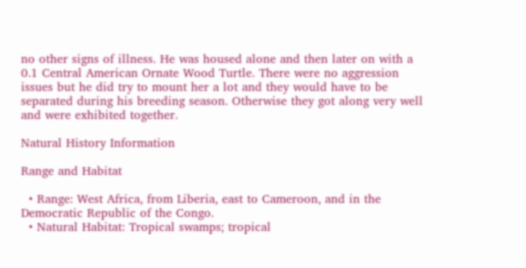no other signs of illness. He was housed alone and then later on with a 0.1 Central American Ornate Wood Turtle. There were no aggression issues but he did try to mount her a lot and they would have to be separated during his breeding season. Otherwise they got along very well and were exhibited together.

Natural History Information

Range and Habitat

  • Range: West Africa, from Liberia, east to Cameroon, and in the Democratic Republic of the Congo.
  • Natural Habitat: Tropical swamps; tropical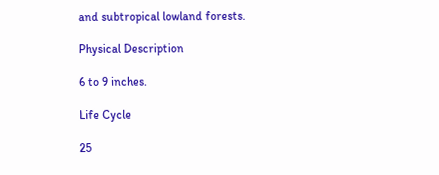and subtropical lowland forests.

Physical Description

6 to 9 inches.

Life Cycle

25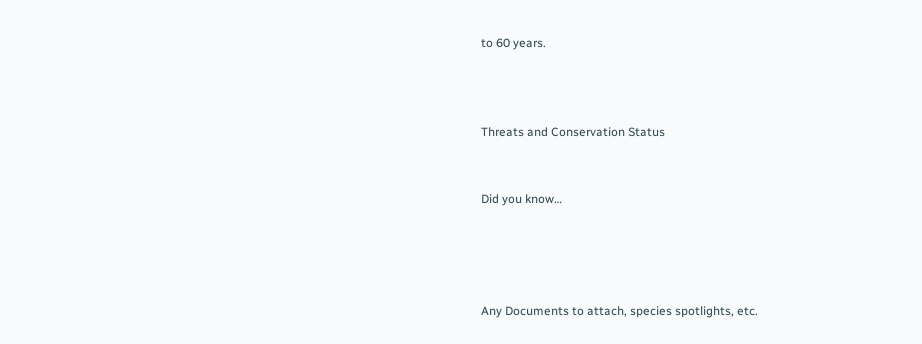to 60 years.



Threats and Conservation Status


Did you know…




Any Documents to attach, species spotlights, etc.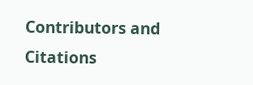Contributors and Citations